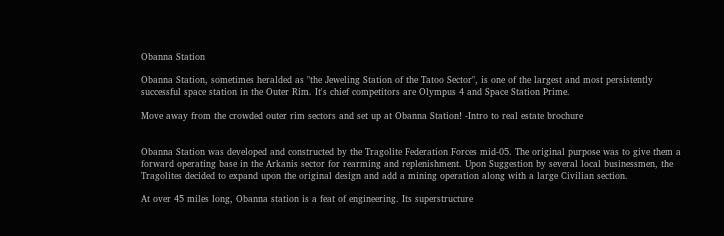Obanna Station

Obanna Station, sometimes heralded as "the Jeweling Station of the Tatoo Sector", is one of the largest and most persistently successful space station in the Outer Rim. It's chief competitors are Olympus 4 and Space Station Prime.

Move away from the crowded outer rim sectors and set up at Obanna Station! -Intro to real estate brochure


Obanna Station was developed and constructed by the Tragolite Federation Forces mid-05. The original purpose was to give them a forward operating base in the Arkanis sector for rearming and replenishment. Upon Suggestion by several local businessmen, the Tragolites decided to expand upon the original design and add a mining operation along with a large Civilian section.

At over 45 miles long, Obanna station is a feat of engineering. Its superstructure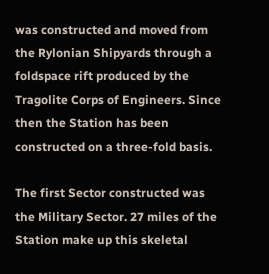was constructed and moved from the Rylonian Shipyards through a foldspace rift produced by the Tragolite Corps of Engineers. Since then the Station has been constructed on a three-fold basis.

The first Sector constructed was the Military Sector. 27 miles of the Station make up this skeletal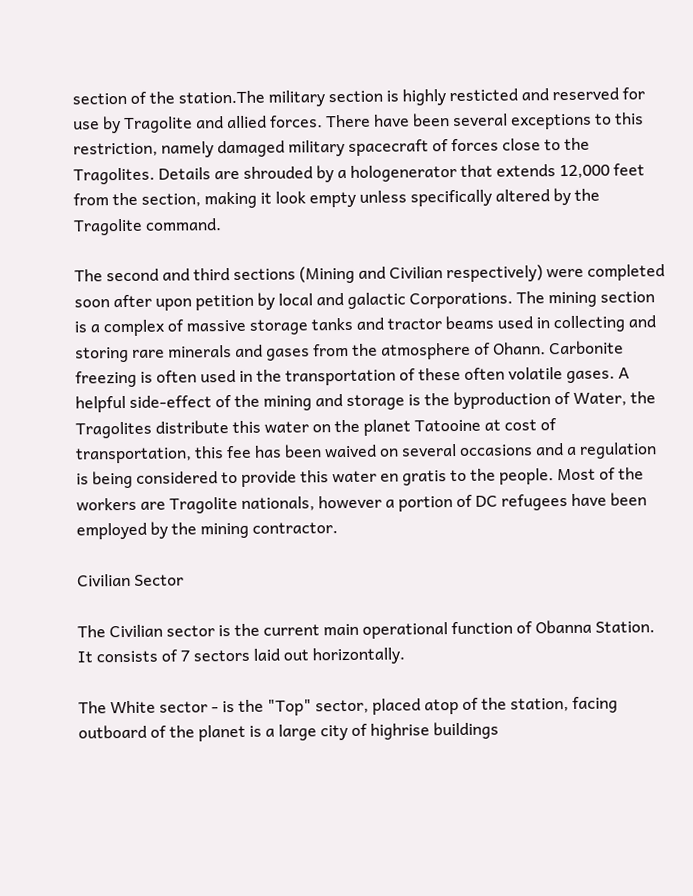section of the station.The military section is highly resticted and reserved for use by Tragolite and allied forces. There have been several exceptions to this restriction, namely damaged military spacecraft of forces close to the Tragolites. Details are shrouded by a hologenerator that extends 12,000 feet from the section, making it look empty unless specifically altered by the Tragolite command.

The second and third sections (Mining and Civilian respectively) were completed soon after upon petition by local and galactic Corporations. The mining section is a complex of massive storage tanks and tractor beams used in collecting and storing rare minerals and gases from the atmosphere of Ohann. Carbonite freezing is often used in the transportation of these often volatile gases. A helpful side-effect of the mining and storage is the byproduction of Water, the Tragolites distribute this water on the planet Tatooine at cost of transportation, this fee has been waived on several occasions and a regulation is being considered to provide this water en gratis to the people. Most of the workers are Tragolite nationals, however a portion of DC refugees have been employed by the mining contractor.

Civilian Sector

The Civilian sector is the current main operational function of Obanna Station. It consists of 7 sectors laid out horizontally.

The White sector - is the "Top" sector, placed atop of the station, facing outboard of the planet is a large city of highrise buildings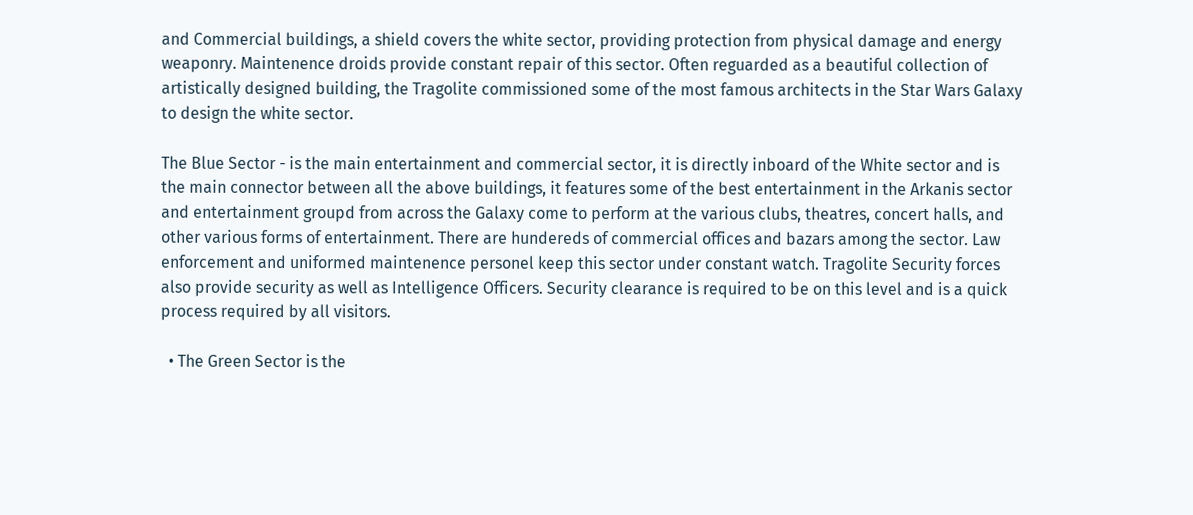and Commercial buildings, a shield covers the white sector, providing protection from physical damage and energy weaponry. Maintenence droids provide constant repair of this sector. Often reguarded as a beautiful collection of artistically designed building, the Tragolite commissioned some of the most famous architects in the Star Wars Galaxy to design the white sector.

The Blue Sector - is the main entertainment and commercial sector, it is directly inboard of the White sector and is the main connector between all the above buildings, it features some of the best entertainment in the Arkanis sector and entertainment groupd from across the Galaxy come to perform at the various clubs, theatres, concert halls, and other various forms of entertainment. There are hundereds of commercial offices and bazars among the sector. Law enforcement and uniformed maintenence personel keep this sector under constant watch. Tragolite Security forces also provide security as well as Intelligence Officers. Security clearance is required to be on this level and is a quick process required by all visitors.

  • The Green Sector is the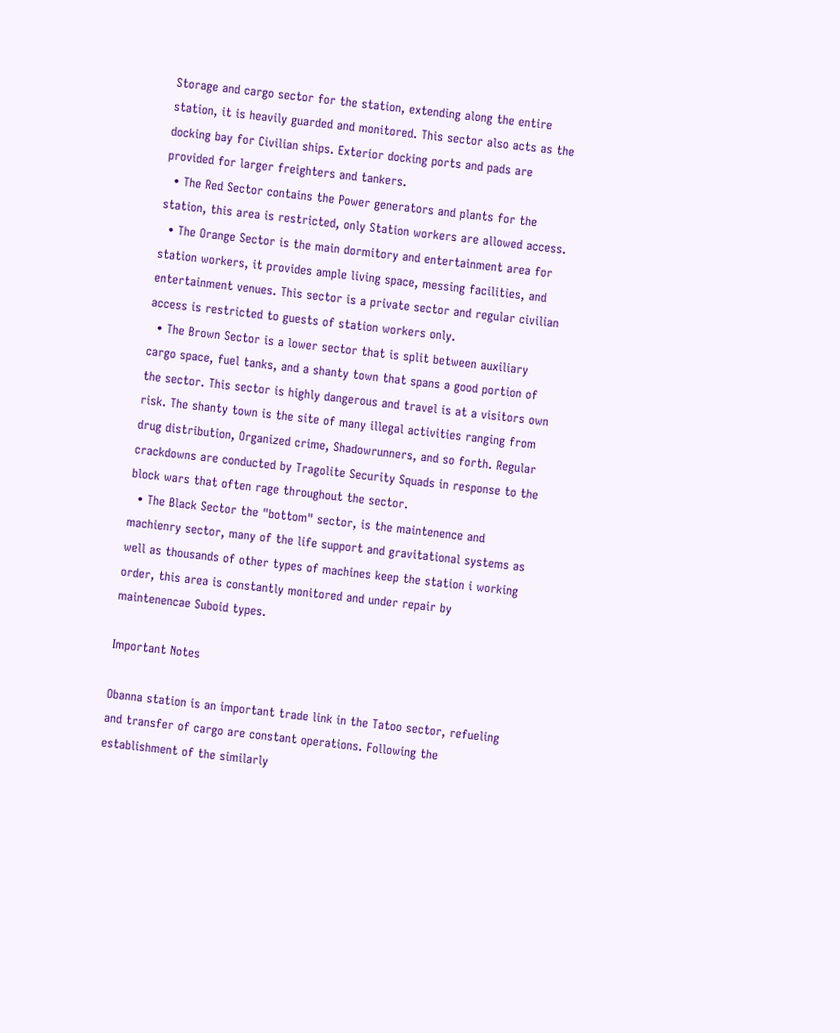Storage and cargo sector for the station, extending along the entire station, it is heavily guarded and monitored. This sector also acts as the docking bay for Civilian ships. Exterior docking ports and pads are provided for larger freighters and tankers.
  • The Red Sector contains the Power generators and plants for the station, this area is restricted, only Station workers are allowed access.
  • The Orange Sector is the main dormitory and entertainment area for station workers, it provides ample living space, messing facilities, and entertainment venues. This sector is a private sector and regular civilian access is restricted to guests of station workers only.
  • The Brown Sector is a lower sector that is split between auxiliary cargo space, fuel tanks, and a shanty town that spans a good portion of the sector. This sector is highly dangerous and travel is at a visitors own risk. The shanty town is the site of many illegal activities ranging from drug distribution, Organized crime, Shadowrunners, and so forth. Regular crackdowns are conducted by Tragolite Security Squads in response to the block wars that often rage throughout the sector.
  • The Black Sector the "bottom" sector, is the maintenence and machienry sector, many of the life support and gravitational systems as well as thousands of other types of machines keep the station i working order, this area is constantly monitored and under repair by maintenencae Suboid types.

Important Notes

Obanna station is an important trade link in the Tatoo sector, refueling and transfer of cargo are constant operations. Following the establishment of the similarly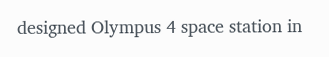designed Olympus 4 space station in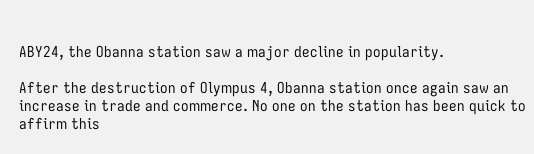ABY24, the Obanna station saw a major decline in popularity.

After the destruction of Olympus 4, Obanna station once again saw an increase in trade and commerce. No one on the station has been quick to affirm this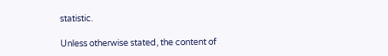statistic.

Unless otherwise stated, the content of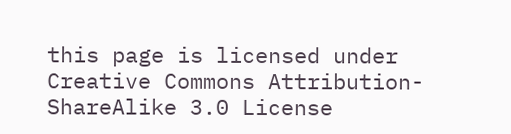this page is licensed under Creative Commons Attribution-ShareAlike 3.0 License